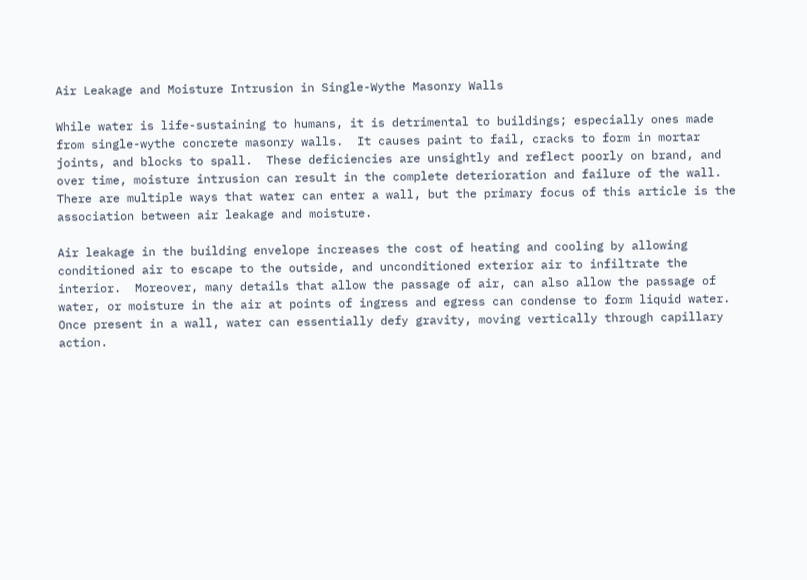Air Leakage and Moisture Intrusion in Single-Wythe Masonry Walls

While water is life-sustaining to humans, it is detrimental to buildings; especially ones made from single-wythe concrete masonry walls.  It causes paint to fail, cracks to form in mortar joints, and blocks to spall.  These deficiencies are unsightly and reflect poorly on brand, and over time, moisture intrusion can result in the complete deterioration and failure of the wall.  There are multiple ways that water can enter a wall, but the primary focus of this article is the association between air leakage and moisture.

Air leakage in the building envelope increases the cost of heating and cooling by allowing conditioned air to escape to the outside, and unconditioned exterior air to infiltrate the interior.  Moreover, many details that allow the passage of air, can also allow the passage of water, or moisture in the air at points of ingress and egress can condense to form liquid water.  Once present in a wall, water can essentially defy gravity, moving vertically through capillary action.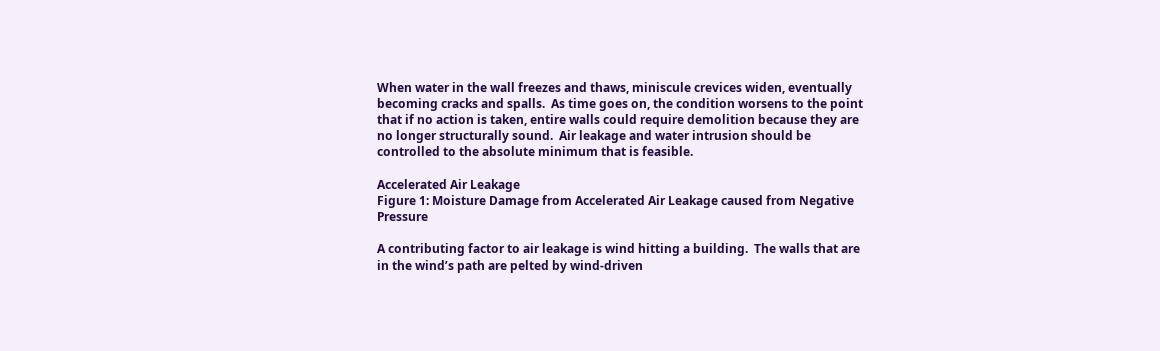When water in the wall freezes and thaws, miniscule crevices widen, eventually becoming cracks and spalls.  As time goes on, the condition worsens to the point that if no action is taken, entire walls could require demolition because they are no longer structurally sound.  Air leakage and water intrusion should be controlled to the absolute minimum that is feasible.

Accelerated Air Leakage
Figure 1: Moisture Damage from Accelerated Air Leakage caused from Negative Pressure

A contributing factor to air leakage is wind hitting a building.  The walls that are in the wind’s path are pelted by wind-driven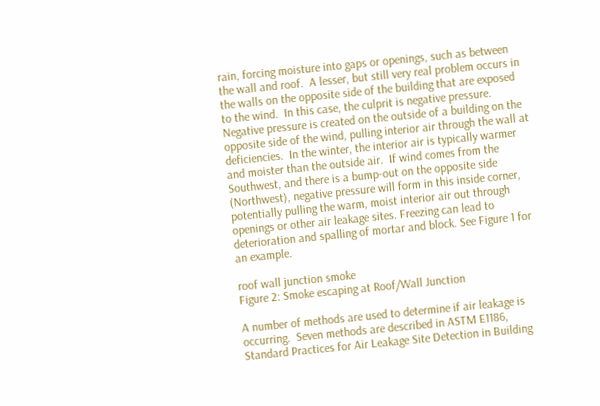rain, forcing moisture into gaps or openings, such as between the wall and roof.  A lesser, but still very real problem occurs in the walls on the opposite side of the building that are exposed to the wind.  In this case, the culprit is negative pressure.  Negative pressure is created on the outside of a building on the opposite side of the wind, pulling interior air through the wall at deficiencies.  In the winter, the interior air is typically warmer and moister than the outside air.  If wind comes from the Southwest, and there is a bump-out on the opposite side (Northwest), negative pressure will form in this inside corner, potentially pulling the warm, moist interior air out through openings or other air leakage sites. Freezing can lead to deterioration and spalling of mortar and block. See Figure 1 for an example.

roof wall junction smoke
Figure 2: Smoke escaping at Roof/Wall Junction

A number of methods are used to determine if air leakage is occurring.  Seven methods are described in ASTM E1186, Standard Practices for Air Leakage Site Detection in Building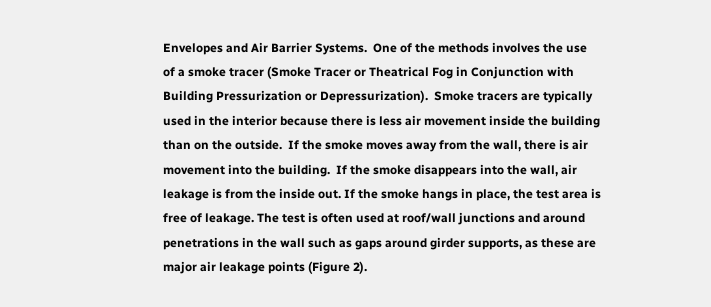Envelopes and Air Barrier Systems.  One of the methods involves the use of a smoke tracer (Smoke Tracer or Theatrical Fog in Conjunction with Building Pressurization or Depressurization).  Smoke tracers are typically used in the interior because there is less air movement inside the building than on the outside.  If the smoke moves away from the wall, there is air movement into the building.  If the smoke disappears into the wall, air leakage is from the inside out. If the smoke hangs in place, the test area is free of leakage. The test is often used at roof/wall junctions and around penetrations in the wall such as gaps around girder supports, as these are major air leakage points (Figure 2).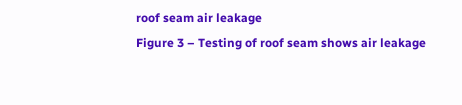roof seam air leakage
Figure 3 – Testing of roof seam shows air leakage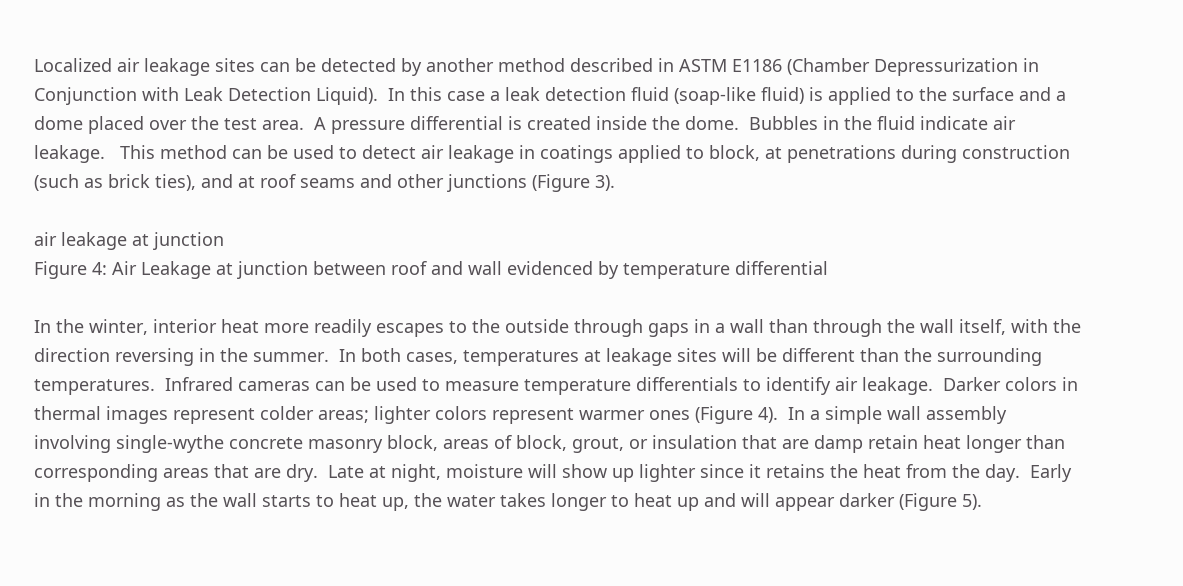Localized air leakage sites can be detected by another method described in ASTM E1186 (Chamber Depressurization in Conjunction with Leak Detection Liquid).  In this case a leak detection fluid (soap-like fluid) is applied to the surface and a dome placed over the test area.  A pressure differential is created inside the dome.  Bubbles in the fluid indicate air leakage.   This method can be used to detect air leakage in coatings applied to block, at penetrations during construction (such as brick ties), and at roof seams and other junctions (Figure 3).

air leakage at junction
Figure 4: Air Leakage at junction between roof and wall evidenced by temperature differential

In the winter, interior heat more readily escapes to the outside through gaps in a wall than through the wall itself, with the direction reversing in the summer.  In both cases, temperatures at leakage sites will be different than the surrounding temperatures.  Infrared cameras can be used to measure temperature differentials to identify air leakage.  Darker colors in thermal images represent colder areas; lighter colors represent warmer ones (Figure 4).  In a simple wall assembly involving single-wythe concrete masonry block, areas of block, grout, or insulation that are damp retain heat longer than corresponding areas that are dry.  Late at night, moisture will show up lighter since it retains the heat from the day.  Early in the morning as the wall starts to heat up, the water takes longer to heat up and will appear darker (Figure 5).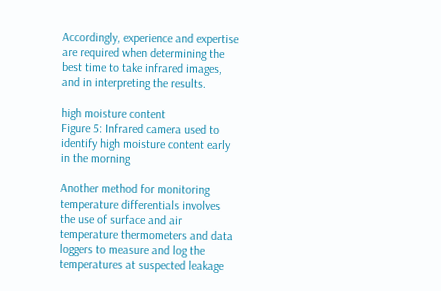Accordingly, experience and expertise are required when determining the best time to take infrared images, and in interpreting the results.

high moisture content
Figure 5: Infrared camera used to identify high moisture content early in the morning

Another method for monitoring temperature differentials involves the use of surface and air temperature thermometers and data loggers to measure and log the temperatures at suspected leakage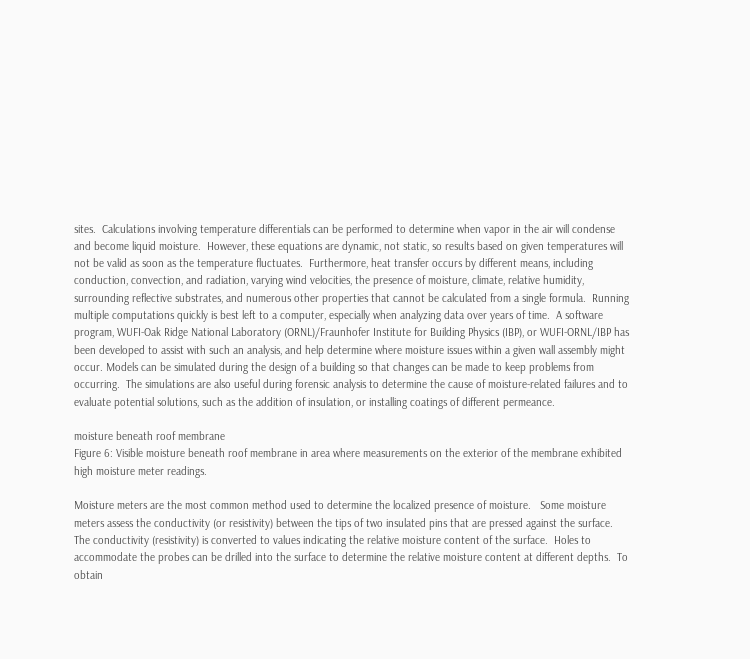sites.  Calculations involving temperature differentials can be performed to determine when vapor in the air will condense and become liquid moisture.  However, these equations are dynamic, not static, so results based on given temperatures will not be valid as soon as the temperature fluctuates.  Furthermore, heat transfer occurs by different means, including conduction, convection, and radiation, varying wind velocities, the presence of moisture, climate, relative humidity, surrounding reflective substrates, and numerous other properties that cannot be calculated from a single formula.  Running multiple computations quickly is best left to a computer, especially when analyzing data over years of time.  A software program, WUFI-Oak Ridge National Laboratory (ORNL)/Fraunhofer Institute for Building Physics (IBP), or WUFI-ORNL/IBP has been developed to assist with such an analysis, and help determine where moisture issues within a given wall assembly might occur. Models can be simulated during the design of a building so that changes can be made to keep problems from occurring.  The simulations are also useful during forensic analysis to determine the cause of moisture-related failures and to evaluate potential solutions, such as the addition of insulation, or installing coatings of different permeance.

moisture beneath roof membrane
Figure 6: Visible moisture beneath roof membrane in area where measurements on the exterior of the membrane exhibited high moisture meter readings.

Moisture meters are the most common method used to determine the localized presence of moisture.   Some moisture meters assess the conductivity (or resistivity) between the tips of two insulated pins that are pressed against the surface.  The conductivity (resistivity) is converted to values indicating the relative moisture content of the surface.  Holes to accommodate the probes can be drilled into the surface to determine the relative moisture content at different depths.  To obtain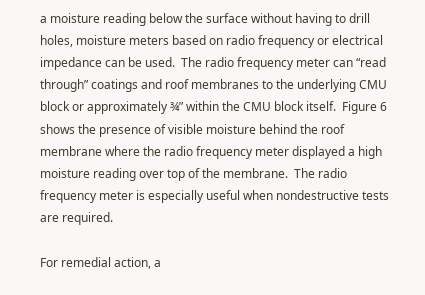a moisture reading below the surface without having to drill holes, moisture meters based on radio frequency or electrical impedance can be used.  The radio frequency meter can “read through” coatings and roof membranes to the underlying CMU block or approximately ¾” within the CMU block itself.  Figure 6 shows the presence of visible moisture behind the roof membrane where the radio frequency meter displayed a high moisture reading over top of the membrane.  The radio frequency meter is especially useful when nondestructive tests are required.

For remedial action, a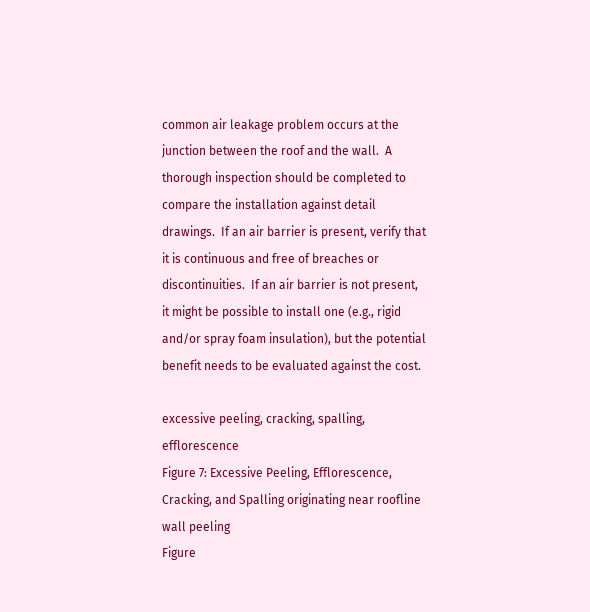common air leakage problem occurs at the junction between the roof and the wall.  A thorough inspection should be completed to compare the installation against detail drawings.  If an air barrier is present, verify that it is continuous and free of breaches or discontinuities.  If an air barrier is not present, it might be possible to install one (e.g., rigid and/or spray foam insulation), but the potential benefit needs to be evaluated against the cost.

excessive peeling, cracking, spalling, efflorescence
Figure 7: Excessive Peeling, Efflorescence, Cracking, and Spalling originating near roofline
wall peeling
Figure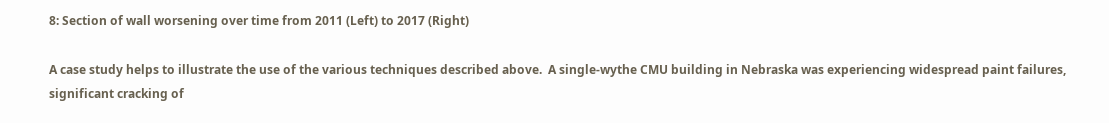8: Section of wall worsening over time from 2011 (Left) to 2017 (Right)

A case study helps to illustrate the use of the various techniques described above.  A single-wythe CMU building in Nebraska was experiencing widespread paint failures, significant cracking of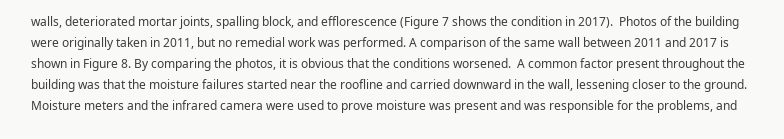walls, deteriorated mortar joints, spalling block, and efflorescence (Figure 7 shows the condition in 2017).  Photos of the building were originally taken in 2011, but no remedial work was performed. A comparison of the same wall between 2011 and 2017 is shown in Figure 8. By comparing the photos, it is obvious that the conditions worsened.  A common factor present throughout the building was that the moisture failures started near the roofline and carried downward in the wall, lessening closer to the ground.  Moisture meters and the infrared camera were used to prove moisture was present and was responsible for the problems, and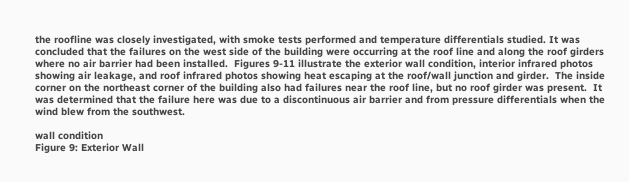the roofline was closely investigated, with smoke tests performed and temperature differentials studied. It was concluded that the failures on the west side of the building were occurring at the roof line and along the roof girders where no air barrier had been installed.  Figures 9-11 illustrate the exterior wall condition, interior infrared photos showing air leakage, and roof infrared photos showing heat escaping at the roof/wall junction and girder.  The inside corner on the northeast corner of the building also had failures near the roof line, but no roof girder was present.  It was determined that the failure here was due to a discontinuous air barrier and from pressure differentials when the wind blew from the southwest.

wall condition
Figure 9: Exterior Wall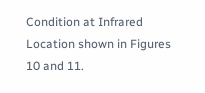Condition at Infrared Location shown in Figures 10 and 11.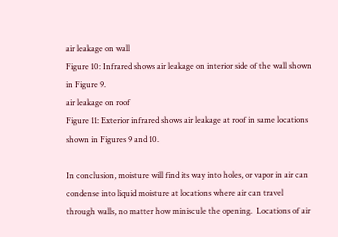air leakage on wall
Figure 10: Infrared shows air leakage on interior side of the wall shown in Figure 9.
air leakage on roof
Figure 11: Exterior infrared shows air leakage at roof in same locations shown in Figures 9 and 10.

In conclusion, moisture will find its way into holes, or vapor in air can condense into liquid moisture at locations where air can travel through walls, no matter how miniscule the opening.  Locations of air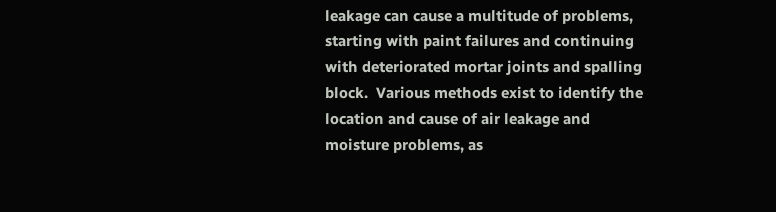leakage can cause a multitude of problems, starting with paint failures and continuing with deteriorated mortar joints and spalling block.  Various methods exist to identify the location and cause of air leakage and moisture problems, as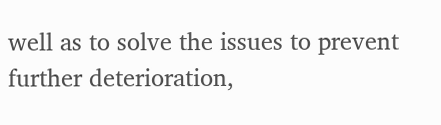well as to solve the issues to prevent further deterioration,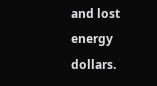and lost energy dollars.